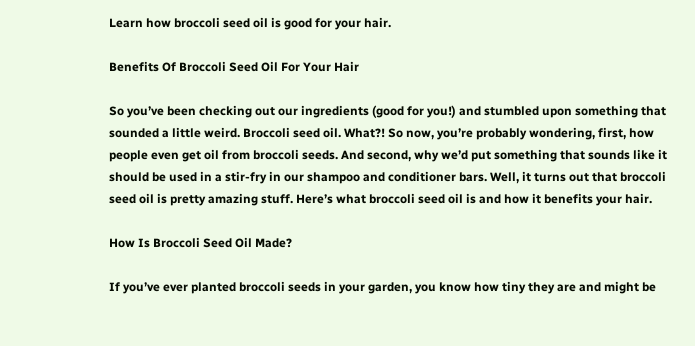Learn how broccoli seed oil is good for your hair.

Benefits Of Broccoli Seed Oil For Your Hair

So you’ve been checking out our ingredients (good for you!) and stumbled upon something that sounded a little weird. Broccoli seed oil. What?! So now, you’re probably wondering, first, how people even get oil from broccoli seeds. And second, why we’d put something that sounds like it should be used in a stir-fry in our shampoo and conditioner bars. Well, it turns out that broccoli seed oil is pretty amazing stuff. Here’s what broccoli seed oil is and how it benefits your hair.

How Is Broccoli Seed Oil Made?

If you’ve ever planted broccoli seeds in your garden, you know how tiny they are and might be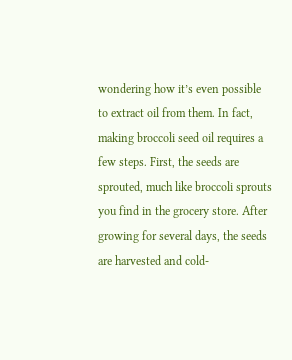wondering how it’s even possible to extract oil from them. In fact, making broccoli seed oil requires a few steps. First, the seeds are sprouted, much like broccoli sprouts you find in the grocery store. After growing for several days, the seeds are harvested and cold-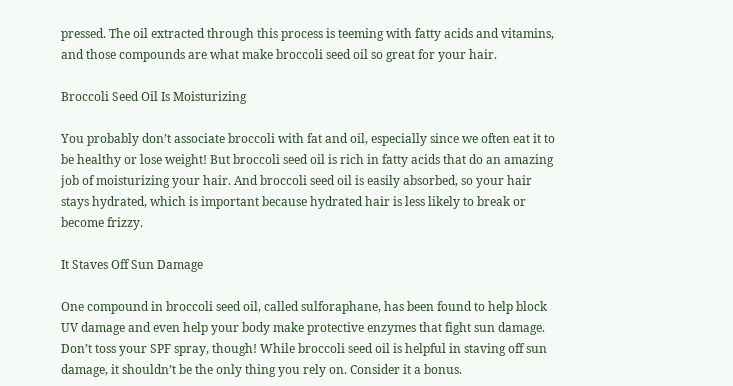pressed. The oil extracted through this process is teeming with fatty acids and vitamins, and those compounds are what make broccoli seed oil so great for your hair.

Broccoli Seed Oil Is Moisturizing

You probably don’t associate broccoli with fat and oil, especially since we often eat it to be healthy or lose weight! But broccoli seed oil is rich in fatty acids that do an amazing job of moisturizing your hair. And broccoli seed oil is easily absorbed, so your hair stays hydrated, which is important because hydrated hair is less likely to break or become frizzy.

It Staves Off Sun Damage

One compound in broccoli seed oil, called sulforaphane, has been found to help block UV damage and even help your body make protective enzymes that fight sun damage. Don’t toss your SPF spray, though! While broccoli seed oil is helpful in staving off sun damage, it shouldn’t be the only thing you rely on. Consider it a bonus.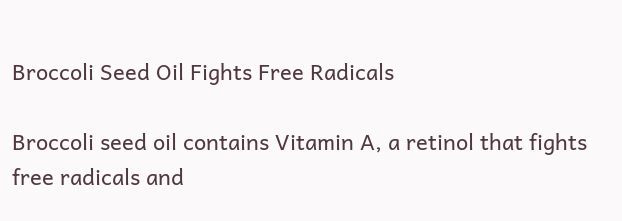Broccoli Seed Oil Fights Free Radicals

Broccoli seed oil contains Vitamin A, a retinol that fights free radicals and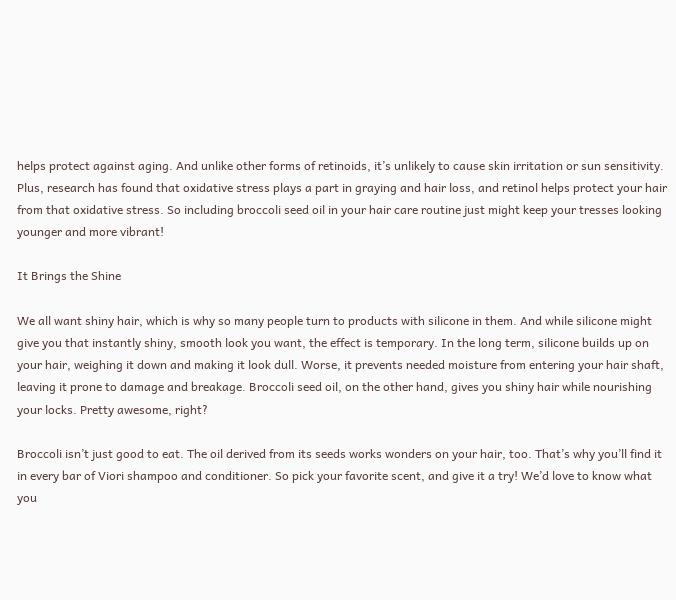helps protect against aging. And unlike other forms of retinoids, it’s unlikely to cause skin irritation or sun sensitivity. Plus, research has found that oxidative stress plays a part in graying and hair loss, and retinol helps protect your hair from that oxidative stress. So including broccoli seed oil in your hair care routine just might keep your tresses looking younger and more vibrant!

It Brings the Shine

We all want shiny hair, which is why so many people turn to products with silicone in them. And while silicone might give you that instantly shiny, smooth look you want, the effect is temporary. In the long term, silicone builds up on your hair, weighing it down and making it look dull. Worse, it prevents needed moisture from entering your hair shaft, leaving it prone to damage and breakage. Broccoli seed oil, on the other hand, gives you shiny hair while nourishing your locks. Pretty awesome, right?

Broccoli isn’t just good to eat. The oil derived from its seeds works wonders on your hair, too. That’s why you’ll find it in every bar of Viori shampoo and conditioner. So pick your favorite scent, and give it a try! We’d love to know what you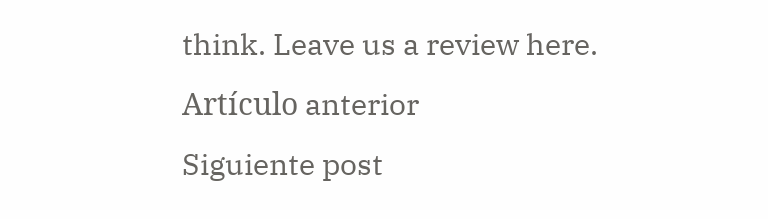think. Leave us a review here.
Artículo anterior
Siguiente post